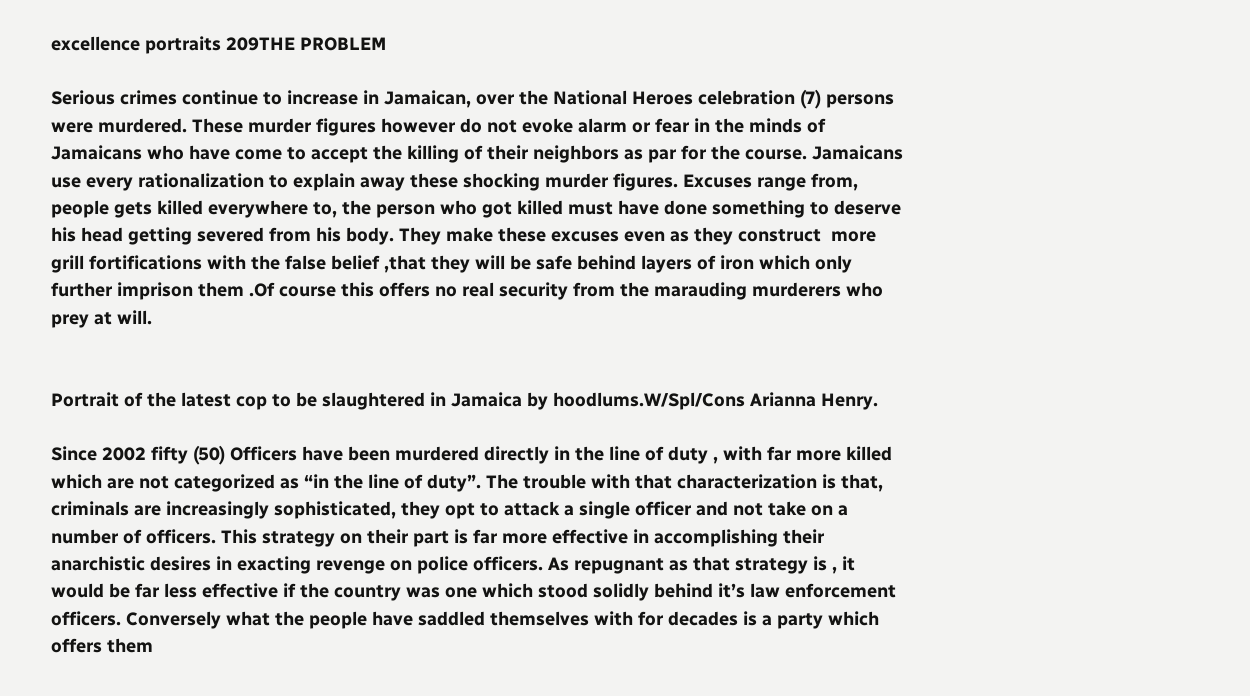excellence portraits 209THE PROBLEM

Serious crimes continue to increase in Jamaican, over the National Heroes celebration (7) persons were murdered. These murder figures however do not evoke alarm or fear in the minds of Jamaicans who have come to accept the killing of their neighbors as par for the course. Jamaicans use every rationalization to explain away these shocking murder figures. Excuses range from, people gets killed everywhere to, the person who got killed must have done something to deserve his head getting severed from his body. They make these excuses even as they construct  more grill fortifications with the false belief ,that they will be safe behind layers of iron which only further imprison them .Of course this offers no real security from the marauding murderers who prey at will.


Portrait of the latest cop to be slaughtered in Jamaica by hoodlums.W/Spl/Cons Arianna Henry.

Since 2002 fifty (50) Officers have been murdered directly in the line of duty , with far more killed which are not categorized as “in the line of duty”. The trouble with that characterization is that, criminals are increasingly sophisticated, they opt to attack a single officer and not take on a number of officers. This strategy on their part is far more effective in accomplishing their anarchistic desires in exacting revenge on police officers. As repugnant as that strategy is , it would be far less effective if the country was one which stood solidly behind it’s law enforcement officers. Conversely what the people have saddled themselves with for decades is a party which offers them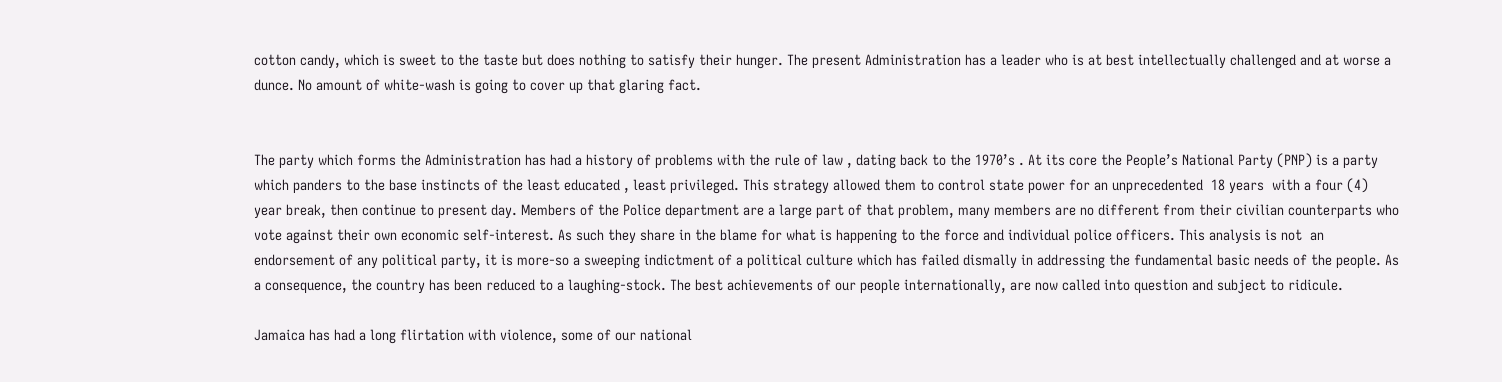cotton candy, which is sweet to the taste but does nothing to satisfy their hunger. The present Administration has a leader who is at best intellectually challenged and at worse a dunce. No amount of white-wash is going to cover up that glaring fact.


The party which forms the Administration has had a history of problems with the rule of law , dating back to the 1970’s . At its core the People’s National Party (PNP) is a party which panders to the base instincts of the least educated , least privileged. This strategy allowed them to control state power for an unprecedented  18 years  with a four (4) year break, then continue to present day. Members of the Police department are a large part of that problem, many members are no different from their civilian counterparts who vote against their own economic self-interest. As such they share in the blame for what is happening to the force and individual police officers. This analysis is not  an endorsement of any political party, it is more-so a sweeping indictment of a political culture which has failed dismally in addressing the fundamental basic needs of the people. As a consequence, the country has been reduced to a laughing-stock. The best achievements of our people internationally, are now called into question and subject to ridicule.

Jamaica has had a long flirtation with violence, some of our national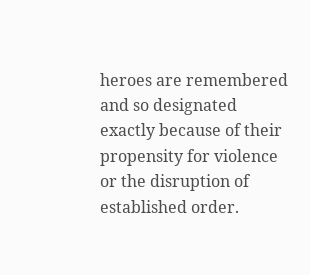heroes are remembered and so designated exactly because of their propensity for violence or the disruption of established order.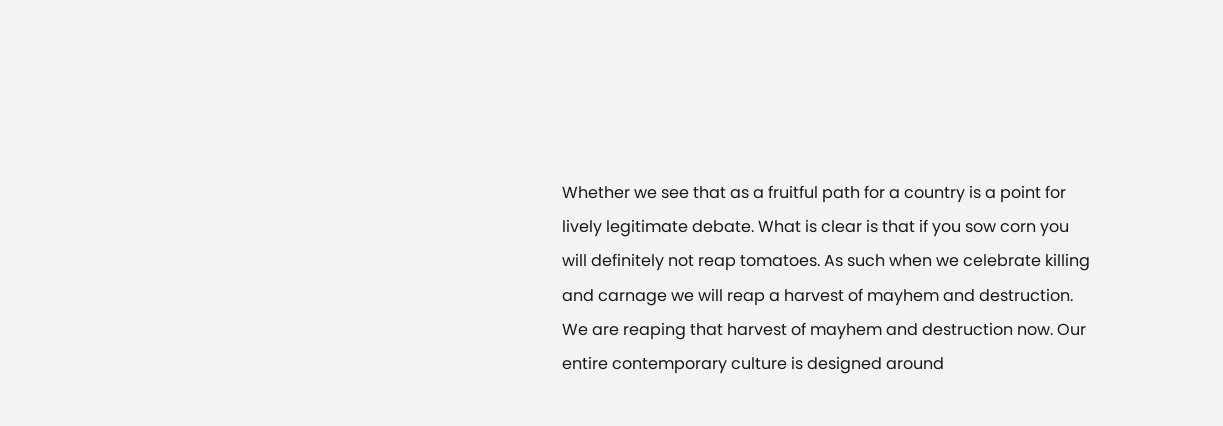Whether we see that as a fruitful path for a country is a point for lively legitimate debate. What is clear is that if you sow corn you will definitely not reap tomatoes. As such when we celebrate killing and carnage we will reap a harvest of mayhem and destruction. We are reaping that harvest of mayhem and destruction now. Our entire contemporary culture is designed around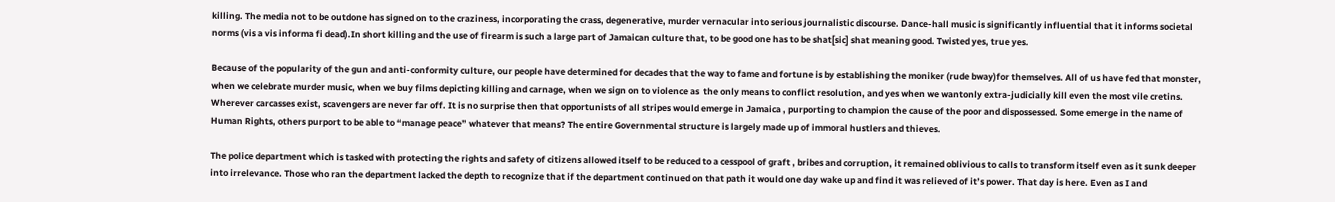killing. The media not to be outdone has signed on to the craziness, incorporating the crass, degenerative, murder vernacular into serious journalistic discourse. Dance-hall music is significantly influential that it informs societal norms (vis a vis informa fi dead).In short killing and the use of firearm is such a large part of Jamaican culture that, to be good one has to be shat[sic] shat meaning good. Twisted yes, true yes.

Because of the popularity of the gun and anti-conformity culture, our people have determined for decades that the way to fame and fortune is by establishing the moniker (rude bway)for themselves. All of us have fed that monster, when we celebrate murder music, when we buy films depicting killing and carnage, when we sign on to violence as  the only means to conflict resolution, and yes when we wantonly extra-judicially kill even the most vile cretins. Wherever carcasses exist, scavengers are never far off. It is no surprise then that opportunists of all stripes would emerge in Jamaica , purporting to champion the cause of the poor and dispossessed. Some emerge in the name of Human Rights, others purport to be able to “manage peace” whatever that means? The entire Governmental structure is largely made up of immoral hustlers and thieves.

The police department which is tasked with protecting the rights and safety of citizens allowed itself to be reduced to a cesspool of graft , bribes and corruption, it remained oblivious to calls to transform itself even as it sunk deeper into irrelevance. Those who ran the department lacked the depth to recognize that if the department continued on that path it would one day wake up and find it was relieved of it’s power. That day is here. Even as I and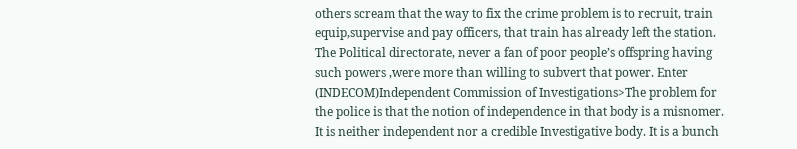others scream that the way to fix the crime problem is to recruit, train equip,supervise and pay officers, that train has already left the station. The Political directorate, never a fan of poor people’s offspring having such powers ,were more than willing to subvert that power. Enter (INDECOM)Independent Commission of Investigations>The problem for the police is that the notion of independence in that body is a misnomer. It is neither independent nor a credible Investigative body. It is a bunch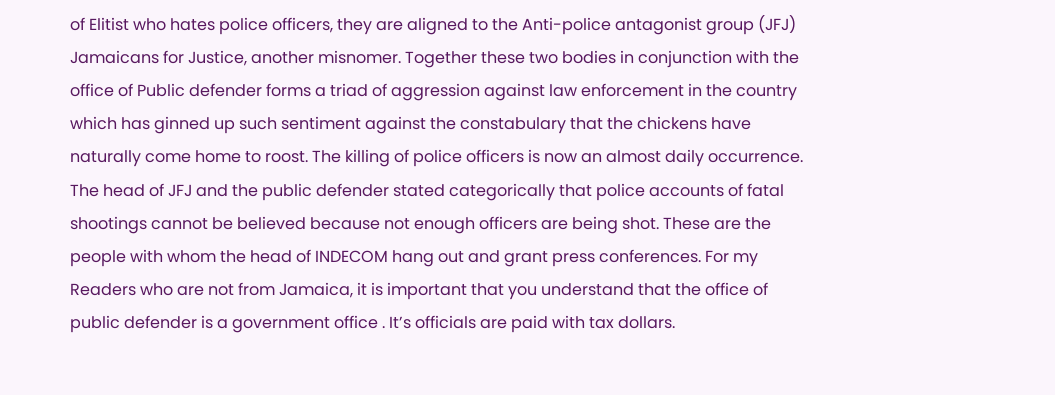of Elitist who hates police officers, they are aligned to the Anti-police antagonist group (JFJ) Jamaicans for Justice, another misnomer. Together these two bodies in conjunction with the office of Public defender forms a triad of aggression against law enforcement in the country which has ginned up such sentiment against the constabulary that the chickens have naturally come home to roost. The killing of police officers is now an almost daily occurrence. The head of JFJ and the public defender stated categorically that police accounts of fatal shootings cannot be believed because not enough officers are being shot. These are the people with whom the head of INDECOM hang out and grant press conferences. For my Readers who are not from Jamaica, it is important that you understand that the office of  public defender is a government office . It’s officials are paid with tax dollars.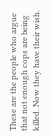These are the people who argue that not enough cops are being killed. Now they have their wish.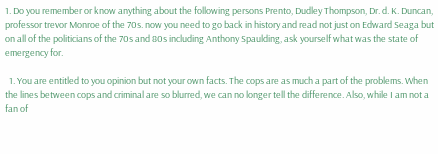1. Do you remember or know anything about the following persons Prento, Dudley Thompson, Dr. d. K. Duncan, professor trevor Monroe of the 70s. now you need to go back in history and read not just on Edward Seaga but on all of the politicians of the 70s and 80s including Anthony Spaulding, ask yourself what was the state of emergency for.

  1. You are entitled to you opinion but not your own facts. The cops are as much a part of the problems. When the lines between cops and criminal are so blurred, we can no longer tell the difference. Also, while I am not a fan of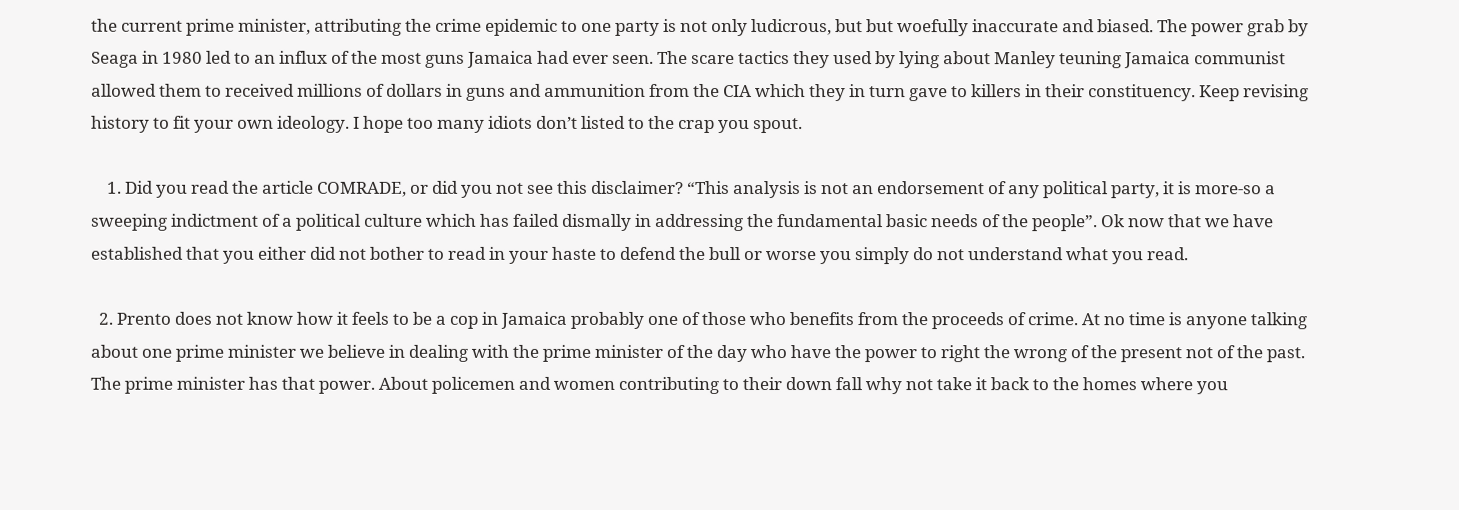the current prime minister, attributing the crime epidemic to one party is not only ludicrous, but but woefully inaccurate and biased. The power grab by Seaga in 1980 led to an influx of the most guns Jamaica had ever seen. The scare tactics they used by lying about Manley teuning Jamaica communist allowed them to received millions of dollars in guns and ammunition from the CIA which they in turn gave to killers in their constituency. Keep revising history to fit your own ideology. I hope too many idiots don’t listed to the crap you spout.

    1. Did you read the article COMRADE, or did you not see this disclaimer? “This analysis is not an endorsement of any political party, it is more-so a sweeping indictment of a political culture which has failed dismally in addressing the fundamental basic needs of the people”. Ok now that we have established that you either did not bother to read in your haste to defend the bull or worse you simply do not understand what you read.

  2. Prento does not know how it feels to be a cop in Jamaica probably one of those who benefits from the proceeds of crime. At no time is anyone talking about one prime minister we believe in dealing with the prime minister of the day who have the power to right the wrong of the present not of the past. The prime minister has that power. About policemen and women contributing to their down fall why not take it back to the homes where you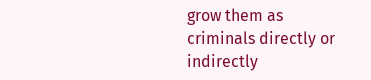grow them as criminals directly or indirectly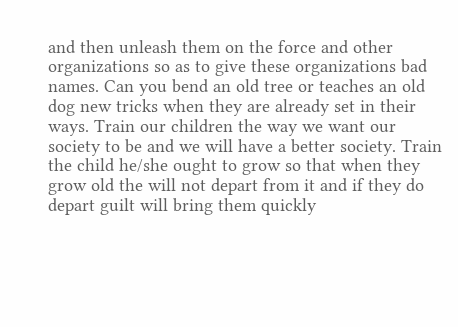and then unleash them on the force and other organizations so as to give these organizations bad names. Can you bend an old tree or teaches an old dog new tricks when they are already set in their ways. Train our children the way we want our society to be and we will have a better society. Train the child he/she ought to grow so that when they grow old the will not depart from it and if they do depart guilt will bring them quickly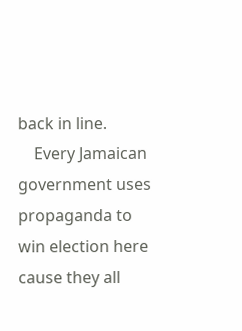back in line.
    Every Jamaican government uses propaganda to win election here cause they all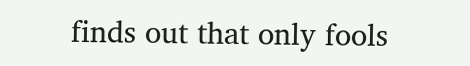finds out that only fools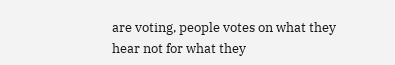are voting, people votes on what they hear not for what they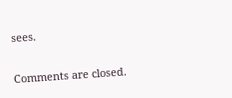sees.

Comments are closed.